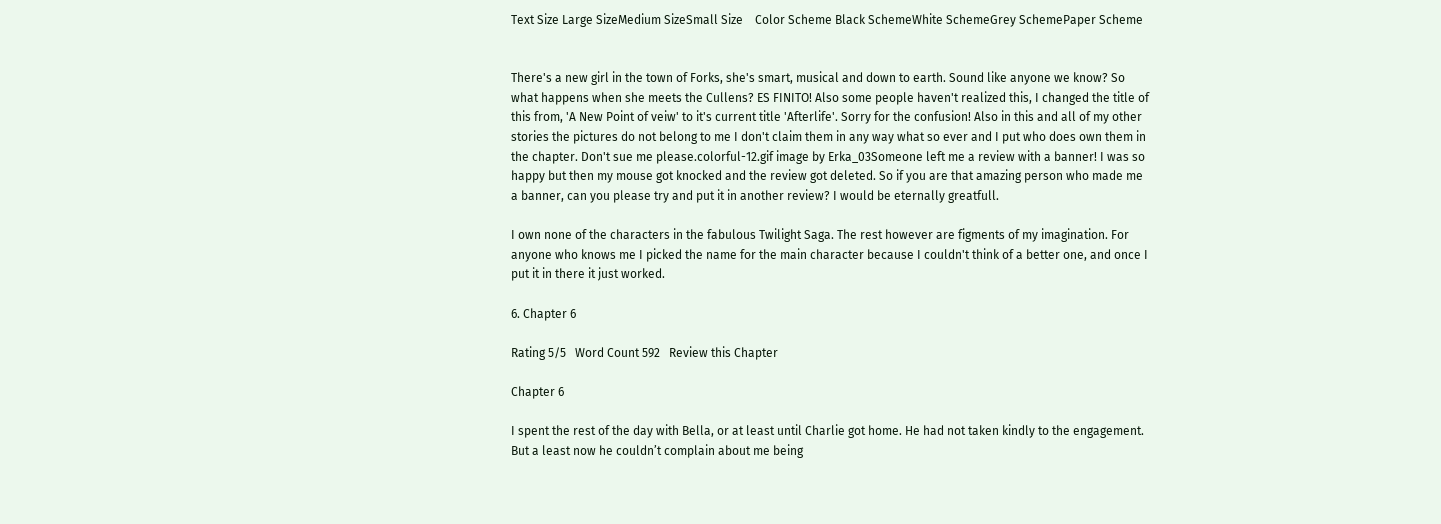Text Size Large SizeMedium SizeSmall Size    Color Scheme Black SchemeWhite SchemeGrey SchemePaper Scheme


There's a new girl in the town of Forks, she's smart, musical and down to earth. Sound like anyone we know? So what happens when she meets the Cullens? ES FINITO! Also some people haven't realized this, I changed the title of this from, 'A New Point of veiw' to it's current title 'Afterlife'. Sorry for the confusion! Also in this and all of my other stories the pictures do not belong to me I don't claim them in any way what so ever and I put who does own them in the chapter. Don't sue me please.colorful-12.gif image by Erka_03Someone left me a review with a banner! I was so happy but then my mouse got knocked and the review got deleted. So if you are that amazing person who made me a banner, can you please try and put it in another review? I would be eternally greatfull.

I own none of the characters in the fabulous Twilight Saga. The rest however are figments of my imagination. For anyone who knows me I picked the name for the main character because I couldn't think of a better one, and once I put it in there it just worked.

6. Chapter 6

Rating 5/5   Word Count 592   Review this Chapter

Chapter 6

I spent the rest of the day with Bella, or at least until Charlie got home. He had not taken kindly to the engagement. But a least now he couldn’t complain about me being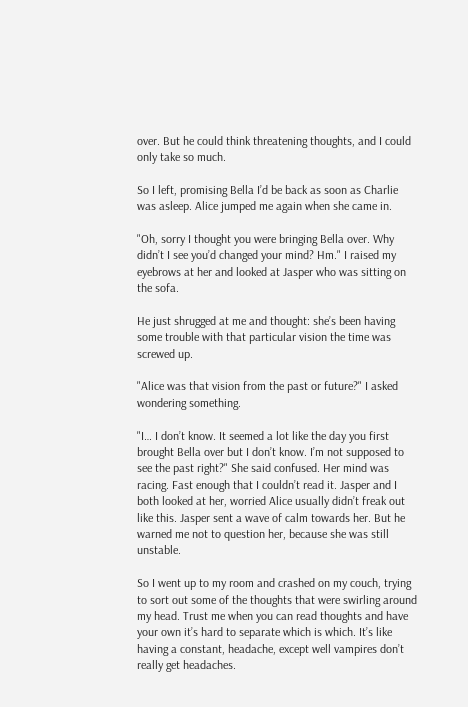over. But he could think threatening thoughts, and I could only take so much.

So I left, promising Bella I’d be back as soon as Charlie was asleep. Alice jumped me again when she came in.

"Oh, sorry I thought you were bringing Bella over. Why didn’t I see you’d changed your mind? Hm." I raised my eyebrows at her and looked at Jasper who was sitting on the sofa.

He just shrugged at me and thought: she’s been having some trouble with that particular vision the time was screwed up.

"Alice was that vision from the past or future?" I asked wondering something.

"I… I don’t know. It seemed a lot like the day you first brought Bella over but I don’t know. I’m not supposed to see the past right?" She said confused. Her mind was racing. Fast enough that I couldn’t read it. Jasper and I both looked at her, worried Alice usually didn’t freak out like this. Jasper sent a wave of calm towards her. But he warned me not to question her, because she was still unstable.

So I went up to my room and crashed on my couch, trying to sort out some of the thoughts that were swirling around my head. Trust me when you can read thoughts and have your own it’s hard to separate which is which. It’s like having a constant, headache, except well vampires don’t really get headaches.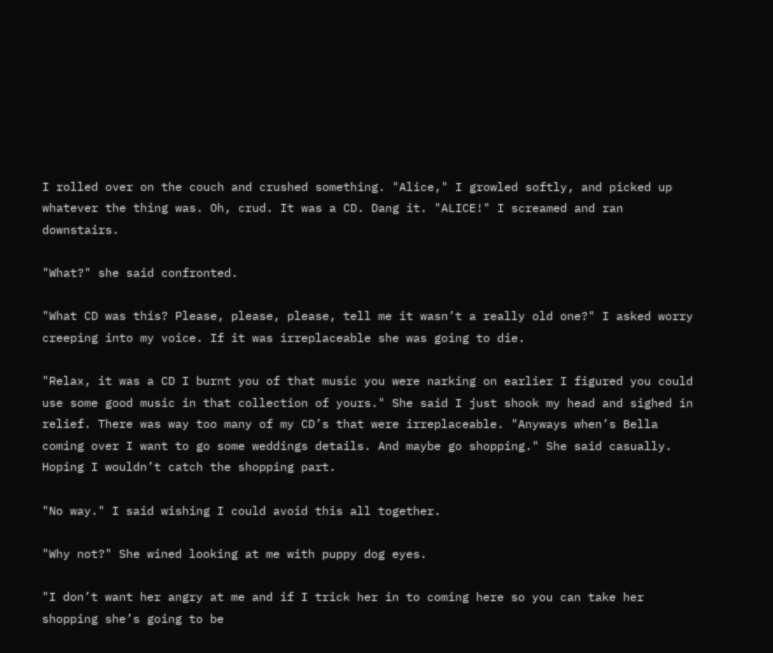I rolled over on the couch and crushed something. "Alice," I growled softly, and picked up whatever the thing was. Oh, crud. It was a CD. Dang it. "ALICE!" I screamed and ran downstairs.

"What?" she said confronted.

"What CD was this? Please, please, please, tell me it wasn’t a really old one?" I asked worry creeping into my voice. If it was irreplaceable she was going to die.

"Relax, it was a CD I burnt you of that music you were narking on earlier I figured you could use some good music in that collection of yours." She said I just shook my head and sighed in relief. There was way too many of my CD’s that were irreplaceable. "Anyways when’s Bella coming over I want to go some weddings details. And maybe go shopping." She said casually. Hoping I wouldn’t catch the shopping part.

"No way." I said wishing I could avoid this all together.

"Why not?" She wined looking at me with puppy dog eyes.

"I don’t want her angry at me and if I trick her in to coming here so you can take her shopping she’s going to be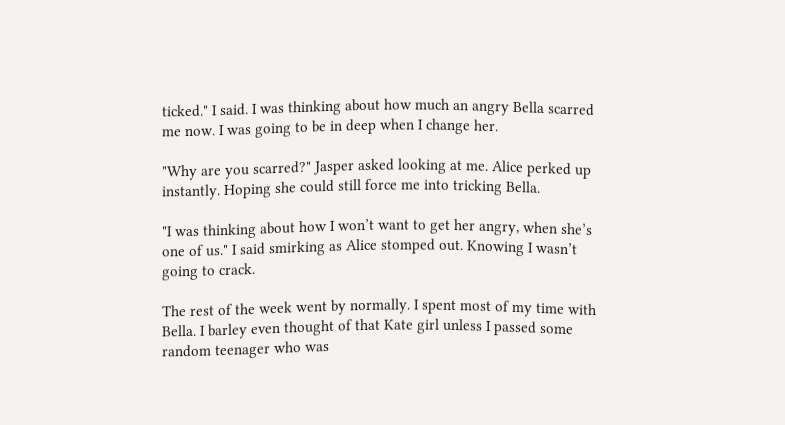ticked." I said. I was thinking about how much an angry Bella scarred me now. I was going to be in deep when I change her.

"Why are you scarred?" Jasper asked looking at me. Alice perked up instantly. Hoping she could still force me into tricking Bella.

"I was thinking about how I won’t want to get her angry, when she’s one of us." I said smirking as Alice stomped out. Knowing I wasn’t going to crack.

The rest of the week went by normally. I spent most of my time with Bella. I barley even thought of that Kate girl unless I passed some random teenager who was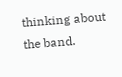thinking about the band.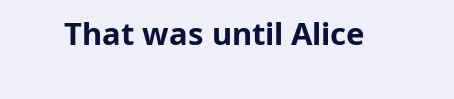That was until Alice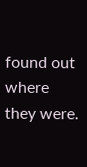found out where they were.